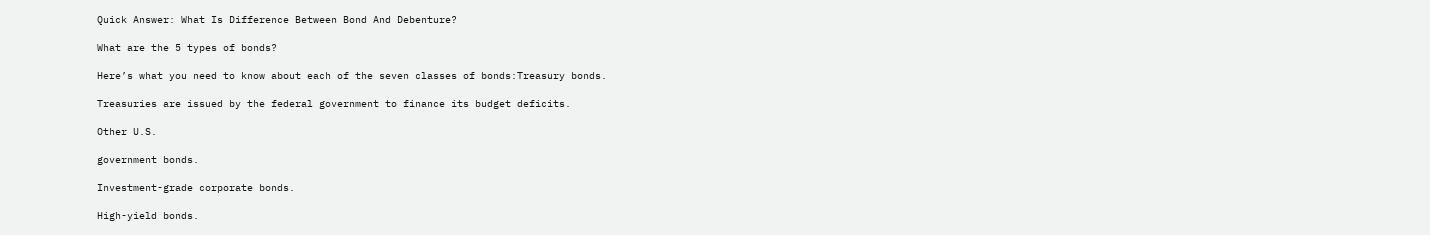Quick Answer: What Is Difference Between Bond And Debenture?

What are the 5 types of bonds?

Here’s what you need to know about each of the seven classes of bonds:Treasury bonds.

Treasuries are issued by the federal government to finance its budget deficits.

Other U.S.

government bonds.

Investment-grade corporate bonds.

High-yield bonds.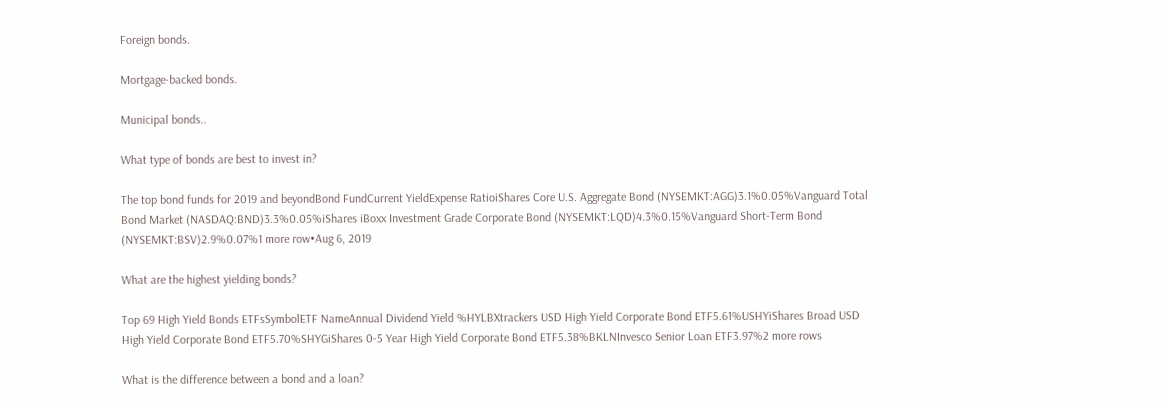Foreign bonds.

Mortgage-backed bonds.

Municipal bonds..

What type of bonds are best to invest in?

The top bond funds for 2019 and beyondBond FundCurrent YieldExpense RatioiShares Core U.S. Aggregate Bond (NYSEMKT:AGG)3.1%0.05%Vanguard Total Bond Market (NASDAQ:BND)3.3%0.05%iShares iBoxx Investment Grade Corporate Bond (NYSEMKT:LQD)4.3%0.15%Vanguard Short-Term Bond (NYSEMKT:BSV)2.9%0.07%1 more row•Aug 6, 2019

What are the highest yielding bonds?

Top 69 High Yield Bonds ETFsSymbolETF NameAnnual Dividend Yield %HYLBXtrackers USD High Yield Corporate Bond ETF5.61%USHYiShares Broad USD High Yield Corporate Bond ETF5.70%SHYGiShares 0-5 Year High Yield Corporate Bond ETF5.38%BKLNInvesco Senior Loan ETF3.97%2 more rows

What is the difference between a bond and a loan?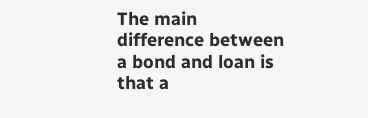The main difference between a bond and loan is that a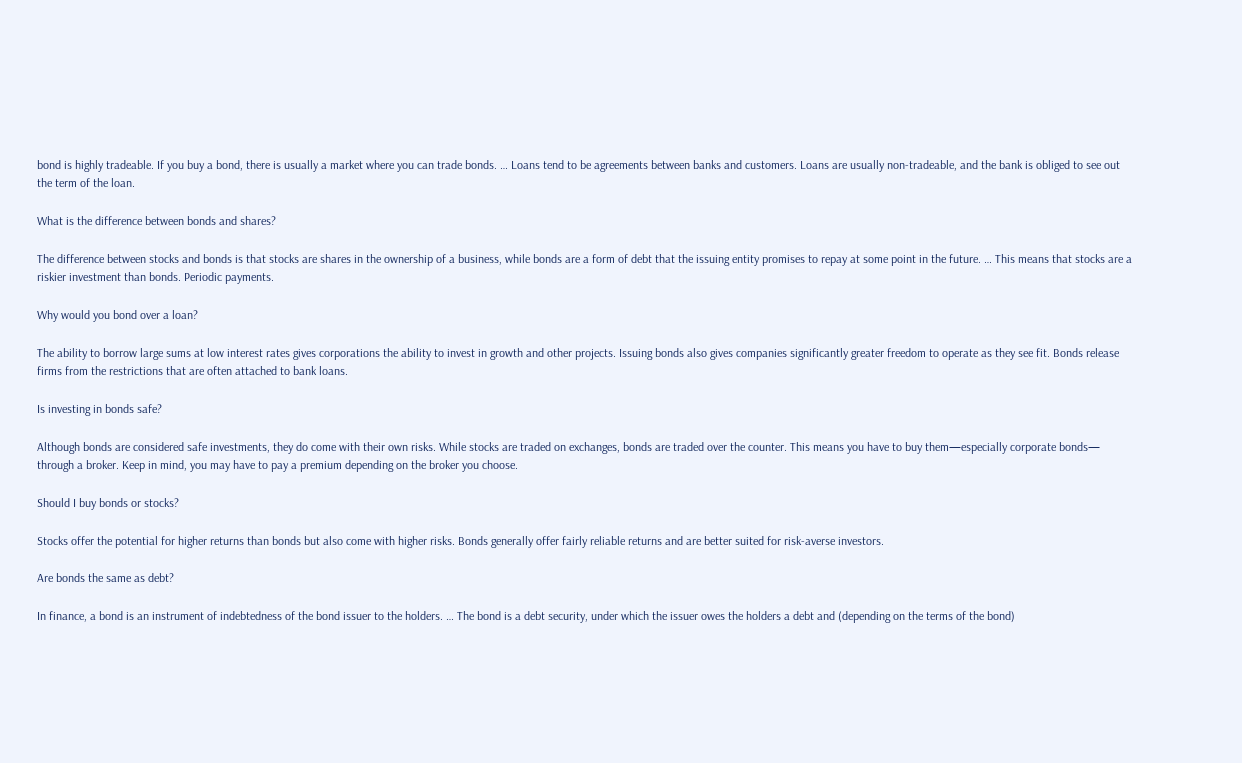bond is highly tradeable. If you buy a bond, there is usually a market where you can trade bonds. … Loans tend to be agreements between banks and customers. Loans are usually non-tradeable, and the bank is obliged to see out the term of the loan.

What is the difference between bonds and shares?

The difference between stocks and bonds is that stocks are shares in the ownership of a business, while bonds are a form of debt that the issuing entity promises to repay at some point in the future. … This means that stocks are a riskier investment than bonds. Periodic payments.

Why would you bond over a loan?

The ability to borrow large sums at low interest rates gives corporations the ability to invest in growth and other projects. Issuing bonds also gives companies significantly greater freedom to operate as they see fit. Bonds release firms from the restrictions that are often attached to bank loans.

Is investing in bonds safe?

Although bonds are considered safe investments, they do come with their own risks. While stocks are traded on exchanges, bonds are traded over the counter. This means you have to buy them—especially corporate bonds— through a broker. Keep in mind, you may have to pay a premium depending on the broker you choose.

Should I buy bonds or stocks?

Stocks offer the potential for higher returns than bonds but also come with higher risks. Bonds generally offer fairly reliable returns and are better suited for risk-averse investors.

Are bonds the same as debt?

In finance, a bond is an instrument of indebtedness of the bond issuer to the holders. … The bond is a debt security, under which the issuer owes the holders a debt and (depending on the terms of the bond)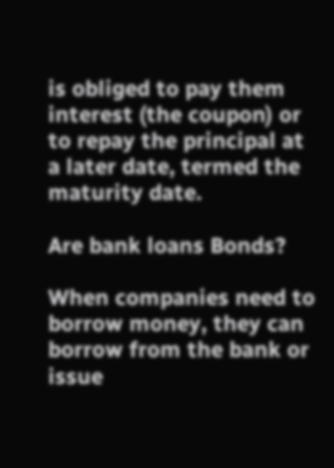is obliged to pay them interest (the coupon) or to repay the principal at a later date, termed the maturity date.

Are bank loans Bonds?

When companies need to borrow money, they can borrow from the bank or issue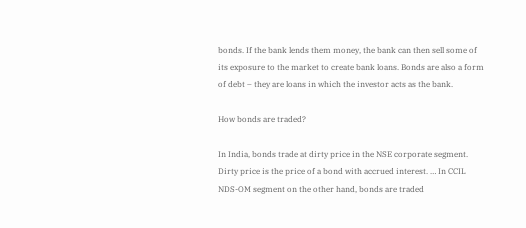bonds. If the bank lends them money, the bank can then sell some of its exposure to the market to create bank loans. Bonds are also a form of debt – they are loans in which the investor acts as the bank.

How bonds are traded?

In India, bonds trade at dirty price in the NSE corporate segment. Dirty price is the price of a bond with accrued interest. … In CCIL NDS-OM segment on the other hand, bonds are traded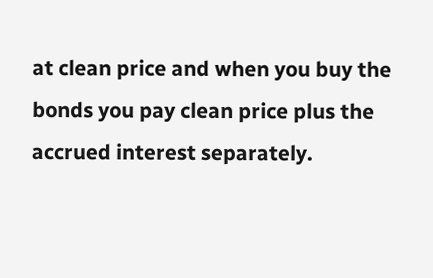at clean price and when you buy the bonds you pay clean price plus the accrued interest separately.